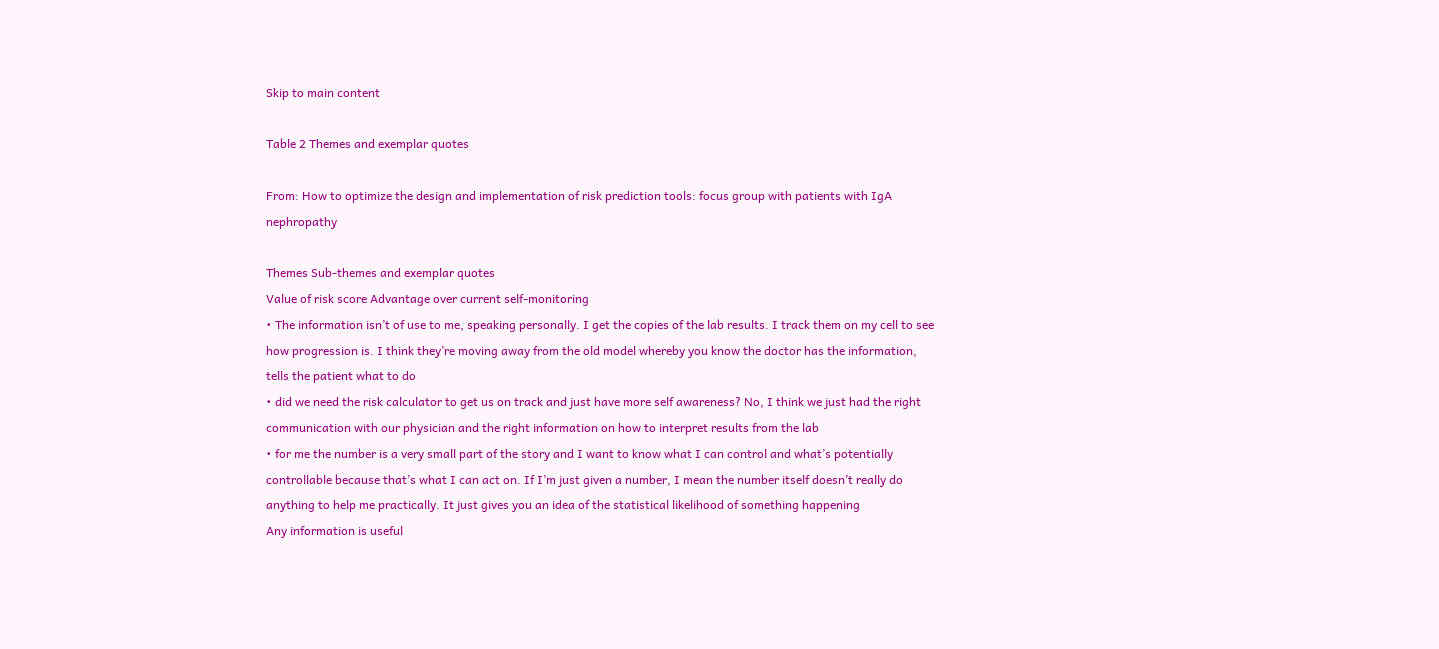Skip to main content

Table 2 Themes and exemplar quotes

From: How to optimize the design and implementation of risk prediction tools: focus group with patients with IgA nephropathy

Themes Sub-themes and exemplar quotes
Value of risk score Advantage over current self-monitoring
• The information isn’t of use to me, speaking personally. I get the copies of the lab results. I track them on my cell to see how progression is. I think they’re moving away from the old model whereby you know the doctor has the information, tells the patient what to do
• did we need the risk calculator to get us on track and just have more self awareness? No, I think we just had the right communication with our physician and the right information on how to interpret results from the lab
• for me the number is a very small part of the story and I want to know what I can control and what’s potentially controllable because that’s what I can act on. If I’m just given a number, I mean the number itself doesn’t really do anything to help me practically. It just gives you an idea of the statistical likelihood of something happening
Any information is useful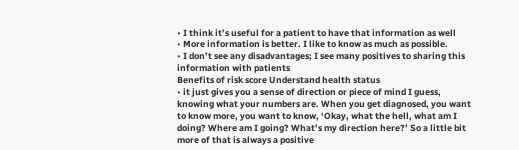• I think it’s useful for a patient to have that information as well
• More information is better. I like to know as much as possible.
• I don’t see any disadvantages; I see many positives to sharing this information with patients
Benefits of risk score Understand health status
• it just gives you a sense of direction or piece of mind I guess, knowing what your numbers are. When you get diagnosed, you want to know more, you want to know, ‘Okay, what the hell, what am I doing? Where am I going? What’s my direction here?’ So a little bit more of that is always a positive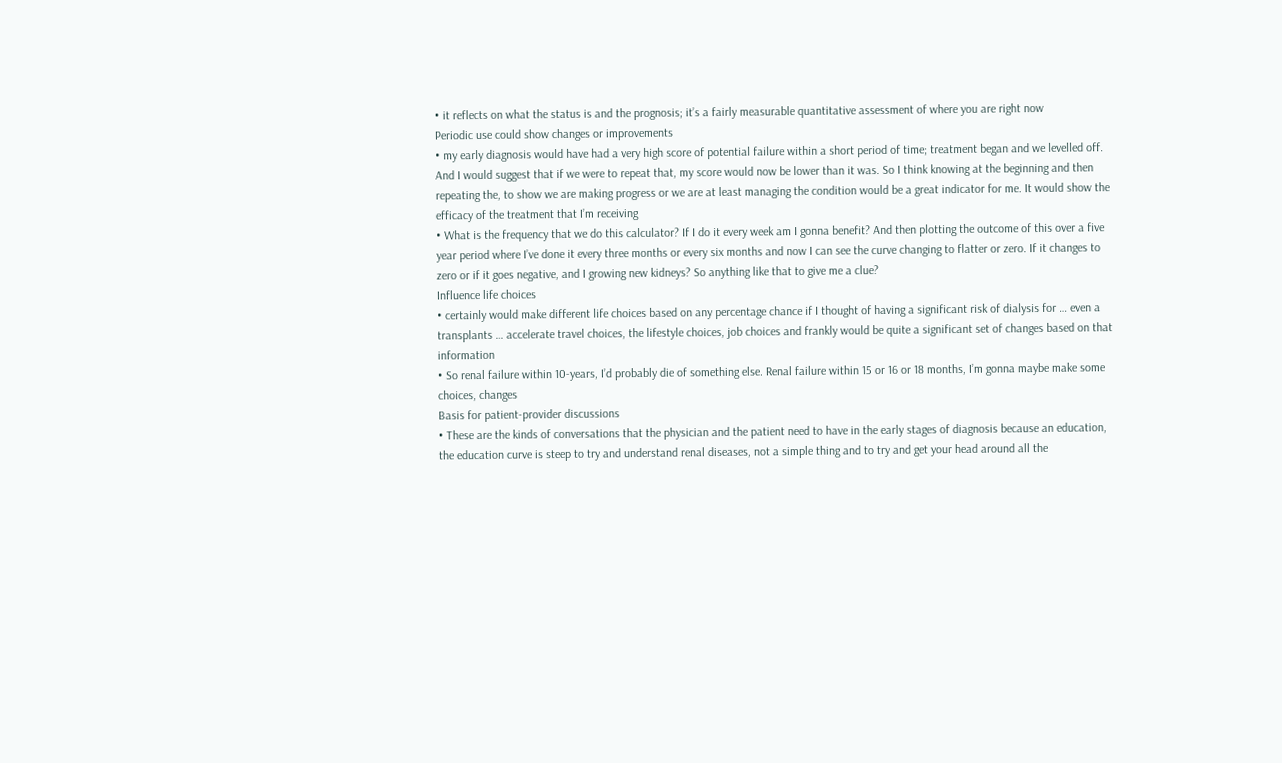• it reflects on what the status is and the prognosis; it’s a fairly measurable quantitative assessment of where you are right now
Periodic use could show changes or improvements
• my early diagnosis would have had a very high score of potential failure within a short period of time; treatment began and we levelled off. And I would suggest that if we were to repeat that, my score would now be lower than it was. So I think knowing at the beginning and then repeating the, to show we are making progress or we are at least managing the condition would be a great indicator for me. It would show the efficacy of the treatment that I’m receiving
• What is the frequency that we do this calculator? If I do it every week am I gonna benefit? And then plotting the outcome of this over a five year period where I’ve done it every three months or every six months and now I can see the curve changing to flatter or zero. If it changes to zero or if it goes negative, and I growing new kidneys? So anything like that to give me a clue?
Influence life choices
• certainly would make different life choices based on any percentage chance if I thought of having a significant risk of dialysis for … even a transplants … accelerate travel choices, the lifestyle choices, job choices and frankly would be quite a significant set of changes based on that information
• So renal failure within 10-years, I’d probably die of something else. Renal failure within 15 or 16 or 18 months, I’m gonna maybe make some choices, changes
Basis for patient-provider discussions
• These are the kinds of conversations that the physician and the patient need to have in the early stages of diagnosis because an education, the education curve is steep to try and understand renal diseases, not a simple thing and to try and get your head around all the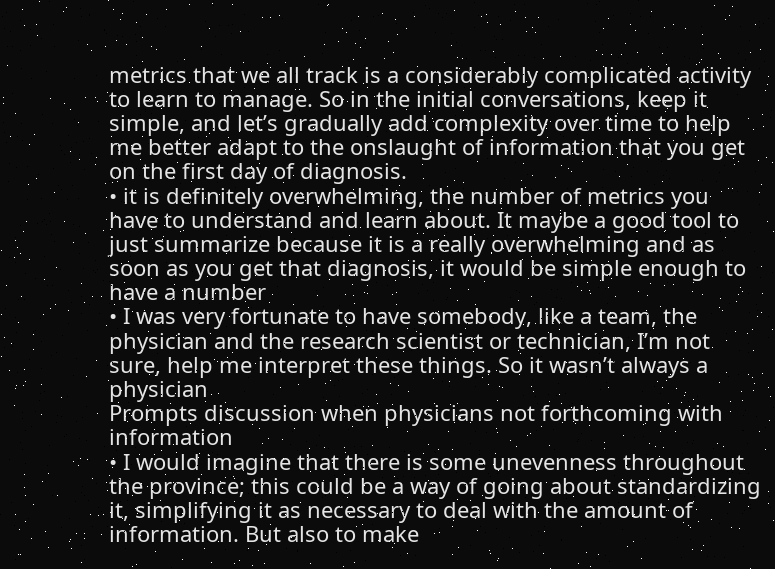metrics that we all track is a considerably complicated activity to learn to manage. So in the initial conversations, keep it simple, and let’s gradually add complexity over time to help me better adapt to the onslaught of information that you get on the first day of diagnosis.
• it is definitely overwhelming, the number of metrics you have to understand and learn about. It maybe a good tool to just summarize because it is a really overwhelming and as soon as you get that diagnosis, it would be simple enough to have a number
• I was very fortunate to have somebody, like a team, the physician and the research scientist or technician, I’m not sure, help me interpret these things. So it wasn’t always a physician
Prompts discussion when physicians not forthcoming with information
• I would imagine that there is some unevenness throughout the province; this could be a way of going about standardizing it, simplifying it as necessary to deal with the amount of information. But also to make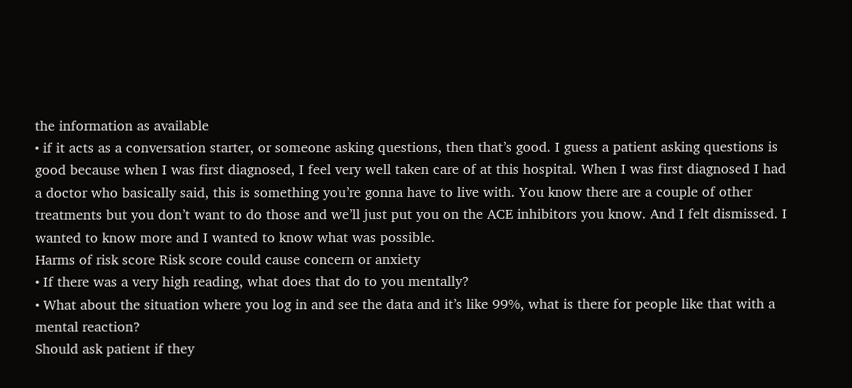the information as available
• if it acts as a conversation starter, or someone asking questions, then that’s good. I guess a patient asking questions is good because when I was first diagnosed, I feel very well taken care of at this hospital. When I was first diagnosed I had a doctor who basically said, this is something you’re gonna have to live with. You know there are a couple of other treatments but you don’t want to do those and we’ll just put you on the ACE inhibitors you know. And I felt dismissed. I wanted to know more and I wanted to know what was possible.
Harms of risk score Risk score could cause concern or anxiety
• If there was a very high reading, what does that do to you mentally?
• What about the situation where you log in and see the data and it’s like 99%, what is there for people like that with a mental reaction?
Should ask patient if they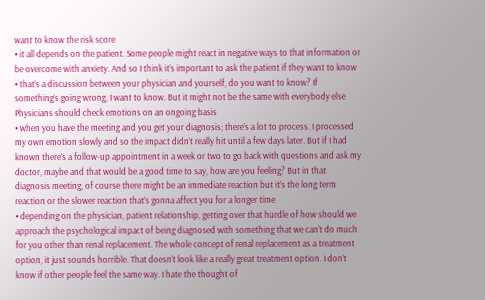want to know the risk score
• it all depends on the patient. Some people might react in negative ways to that information or be overcome with anxiety. And so I think it’s important to ask the patient if they want to know
• that’s a discussion between your physician and yourself, do you want to know? If something’s going wrong, I want to know. But it might not be the same with everybody else
Physicians should check emotions on an ongoing basis
• when you have the meeting and you get your diagnosis; there’s a lot to process. I processed my own emotion slowly and so the impact didn’t really hit until a few days later. But if I had known there’s a follow-up appointment in a week or two to go back with questions and ask my doctor, maybe and that would be a good time to say, how are you feeling? But in that diagnosis meeting, of course there might be an immediate reaction but it’s the long term reaction or the slower reaction that’s gonna affect you for a longer time
• depending on the physician, patient relationship, getting over that hurdle of how should we approach the psychological impact of being diagnosed with something that we can’t do much for you other than renal replacement. The whole concept of renal replacement as a treatment option, it just sounds horrible. That doesn’t look like a really great treatment option. I don’t know if other people feel the same way. I hate the thought of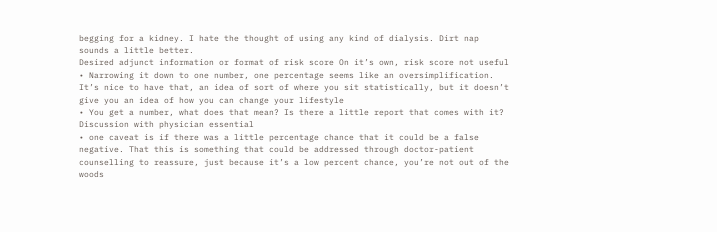begging for a kidney. I hate the thought of using any kind of dialysis. Dirt nap sounds a little better.
Desired adjunct information or format of risk score On it’s own, risk score not useful
• Narrowing it down to one number, one percentage seems like an oversimplification. It’s nice to have that, an idea of sort of where you sit statistically, but it doesn’t give you an idea of how you can change your lifestyle
• You get a number, what does that mean? Is there a little report that comes with it?
Discussion with physician essential
• one caveat is if there was a little percentage chance that it could be a false negative. That this is something that could be addressed through doctor-patient counselling to reassure, just because it’s a low percent chance, you’re not out of the woods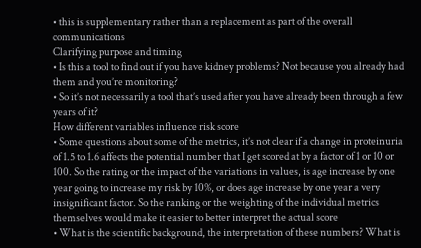• this is supplementary rather than a replacement as part of the overall communications
Clarifying purpose and timing
• Is this a tool to find out if you have kidney problems? Not because you already had them and you’re monitoring?
• So it’s not necessarily a tool that’s used after you have already been through a few years of it?
How different variables influence risk score
• Some questions about some of the metrics, it’s not clear if a change in proteinuria of 1.5 to 1.6 affects the potential number that I get scored at by a factor of 1 or 10 or 100. So the rating or the impact of the variations in values, is age increase by one year going to increase my risk by 10%, or does age increase by one year a very insignificant factor. So the ranking or the weighting of the individual metrics themselves would make it easier to better interpret the actual score
• What is the scientific background, the interpretation of these numbers? What is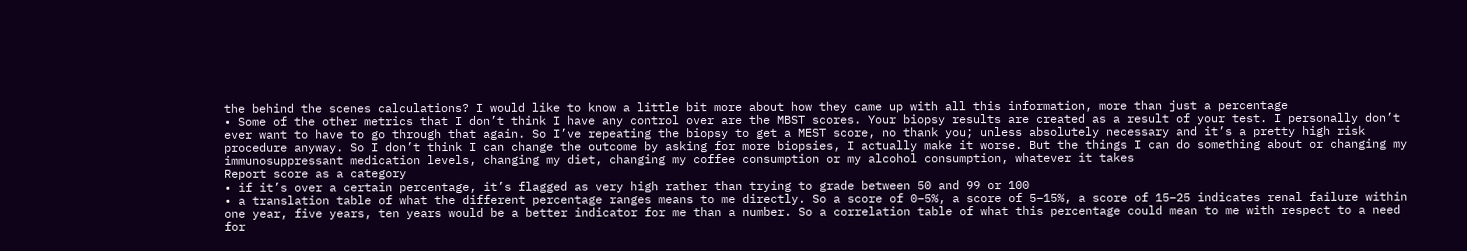the behind the scenes calculations? I would like to know a little bit more about how they came up with all this information, more than just a percentage
• Some of the other metrics that I don’t think I have any control over are the MBST scores. Your biopsy results are created as a result of your test. I personally don’t ever want to have to go through that again. So I’ve repeating the biopsy to get a MEST score, no thank you; unless absolutely necessary and it’s a pretty high risk procedure anyway. So I don’t think I can change the outcome by asking for more biopsies, I actually make it worse. But the things I can do something about or changing my immunosuppressant medication levels, changing my diet, changing my coffee consumption or my alcohol consumption, whatever it takes
Report score as a category
• if it’s over a certain percentage, it’s flagged as very high rather than trying to grade between 50 and 99 or 100
• a translation table of what the different percentage ranges means to me directly. So a score of 0–5%, a score of 5–15%, a score of 15–25 indicates renal failure within one year, five years, ten years would be a better indicator for me than a number. So a correlation table of what this percentage could mean to me with respect to a need for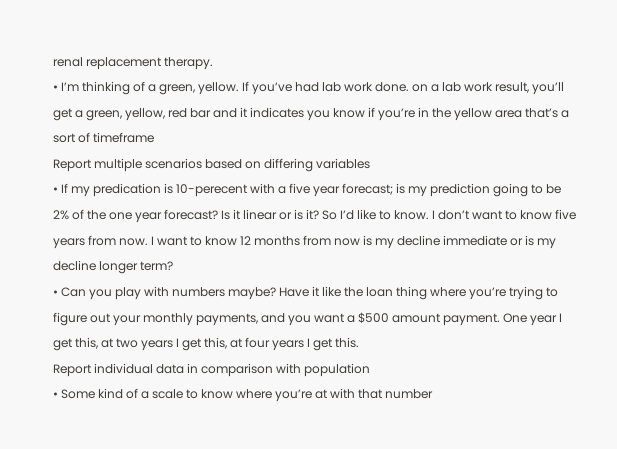renal replacement therapy.
• I’m thinking of a green, yellow. If you’ve had lab work done. on a lab work result, you’ll get a green, yellow, red bar and it indicates you know if you’re in the yellow area that’s a sort of timeframe
Report multiple scenarios based on differing variables
• If my predication is 10-perecent with a five year forecast; is my prediction going to be 2% of the one year forecast? Is it linear or is it? So I’d like to know. I don’t want to know five years from now. I want to know 12 months from now is my decline immediate or is my decline longer term?
• Can you play with numbers maybe? Have it like the loan thing where you’re trying to figure out your monthly payments, and you want a $500 amount payment. One year I get this, at two years I get this, at four years I get this.
Report individual data in comparison with population
• Some kind of a scale to know where you’re at with that number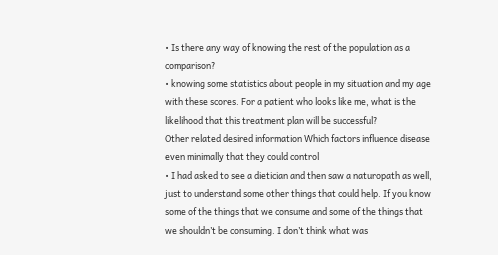• Is there any way of knowing the rest of the population as a comparison?
• knowing some statistics about people in my situation and my age with these scores. For a patient who looks like me, what is the likelihood that this treatment plan will be successful?
Other related desired information Which factors influence disease even minimally that they could control
• I had asked to see a dietician and then saw a naturopath as well, just to understand some other things that could help. If you know some of the things that we consume and some of the things that we shouldn’t be consuming. I don’t think what was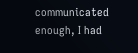communicated enough, I had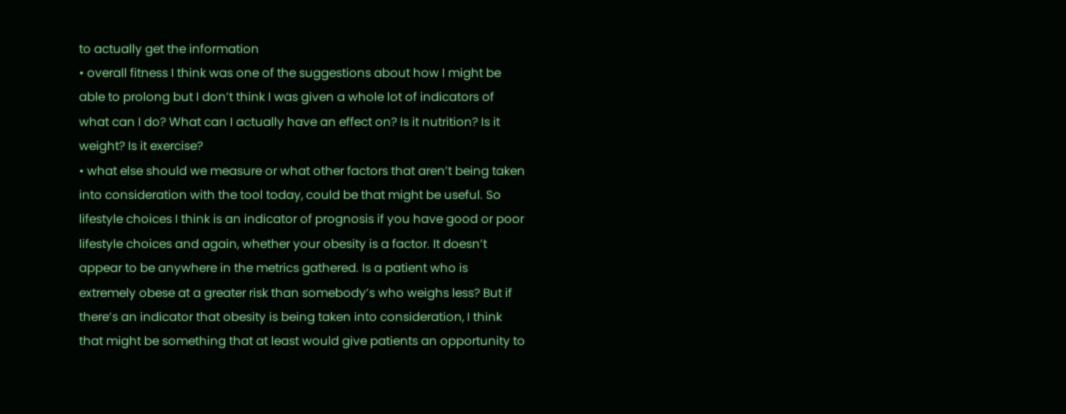to actually get the information
• overall fitness I think was one of the suggestions about how I might be able to prolong but I don’t think I was given a whole lot of indicators of what can I do? What can I actually have an effect on? Is it nutrition? Is it weight? Is it exercise?
• what else should we measure or what other factors that aren’t being taken into consideration with the tool today, could be that might be useful. So lifestyle choices I think is an indicator of prognosis if you have good or poor lifestyle choices and again, whether your obesity is a factor. It doesn’t appear to be anywhere in the metrics gathered. Is a patient who is extremely obese at a greater risk than somebody’s who weighs less? But if there’s an indicator that obesity is being taken into consideration, I think that might be something that at least would give patients an opportunity to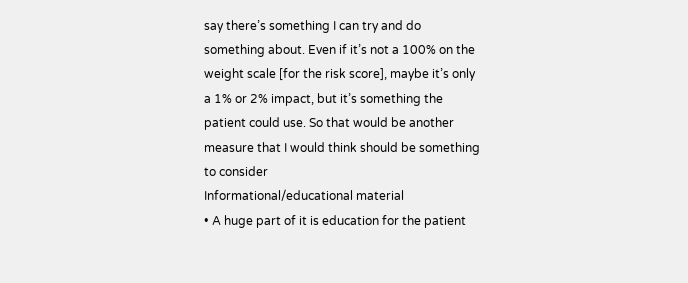say there’s something I can try and do something about. Even if it’s not a 100% on the weight scale [for the risk score], maybe it’s only a 1% or 2% impact, but it’s something the patient could use. So that would be another measure that I would think should be something to consider
Informational/educational material
• A huge part of it is education for the patient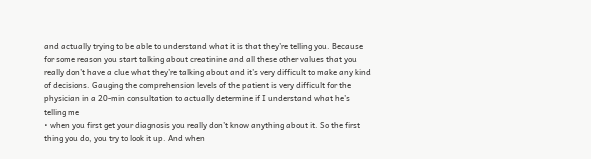and actually trying to be able to understand what it is that they’re telling you. Because for some reason you start talking about creatinine and all these other values that you really don’t have a clue what they’re talking about and it’s very difficult to make any kind of decisions. Gauging the comprehension levels of the patient is very difficult for the physician in a 20-min consultation to actually determine if I understand what he’s telling me
• when you first get your diagnosis you really don’t know anything about it. So the first thing you do, you try to look it up. And when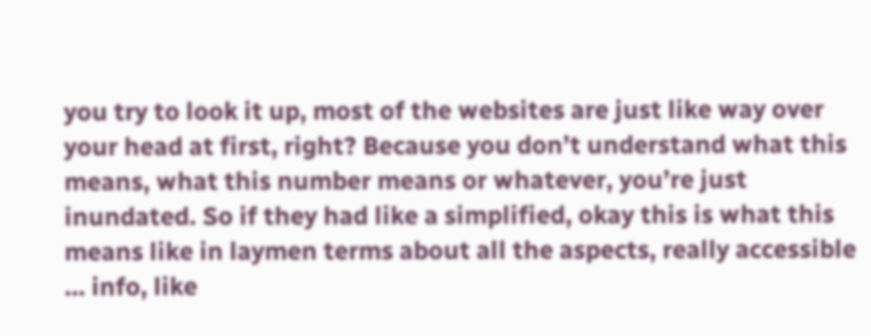you try to look it up, most of the websites are just like way over your head at first, right? Because you don’t understand what this means, what this number means or whatever, you’re just inundated. So if they had like a simplified, okay this is what this means like in laymen terms about all the aspects, really accessible … info, like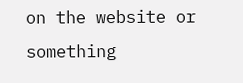on the website or something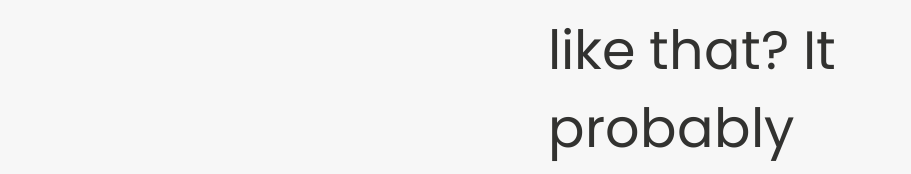like that? It probably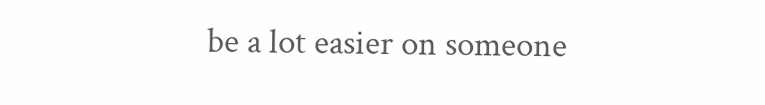be a lot easier on someone